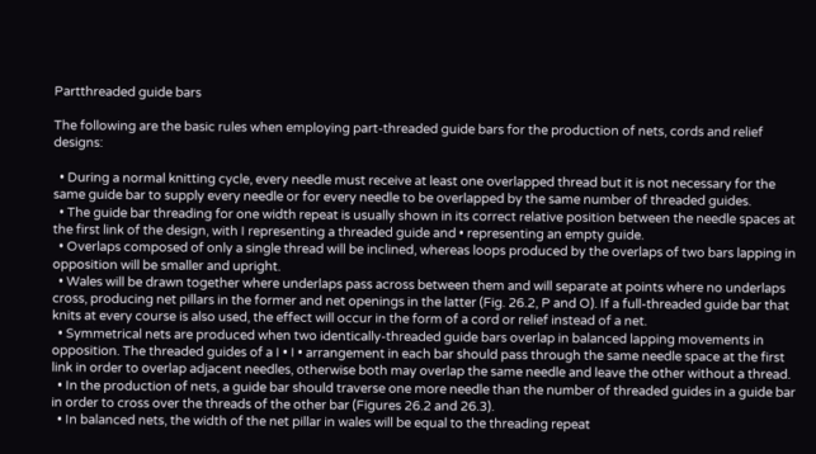Partthreaded guide bars

The following are the basic rules when employing part-threaded guide bars for the production of nets, cords and relief designs:

  • During a normal knitting cycle, every needle must receive at least one overlapped thread but it is not necessary for the same guide bar to supply every needle or for every needle to be overlapped by the same number of threaded guides.
  • The guide bar threading for one width repeat is usually shown in its correct relative position between the needle spaces at the first link of the design, with I representing a threaded guide and • representing an empty guide.
  • Overlaps composed of only a single thread will be inclined, whereas loops produced by the overlaps of two bars lapping in opposition will be smaller and upright.
  • Wales will be drawn together where underlaps pass across between them and will separate at points where no underlaps cross, producing net pillars in the former and net openings in the latter (Fig. 26.2, P and O). If a full-threaded guide bar that knits at every course is also used, the effect will occur in the form of a cord or relief instead of a net.
  • Symmetrical nets are produced when two identically-threaded guide bars overlap in balanced lapping movements in opposition. The threaded guides of a I • I • arrangement in each bar should pass through the same needle space at the first link in order to overlap adjacent needles, otherwise both may overlap the same needle and leave the other without a thread.
  • In the production of nets, a guide bar should traverse one more needle than the number of threaded guides in a guide bar in order to cross over the threads of the other bar (Figures 26.2 and 26.3).
  • In balanced nets, the width of the net pillar in wales will be equal to the threading repeat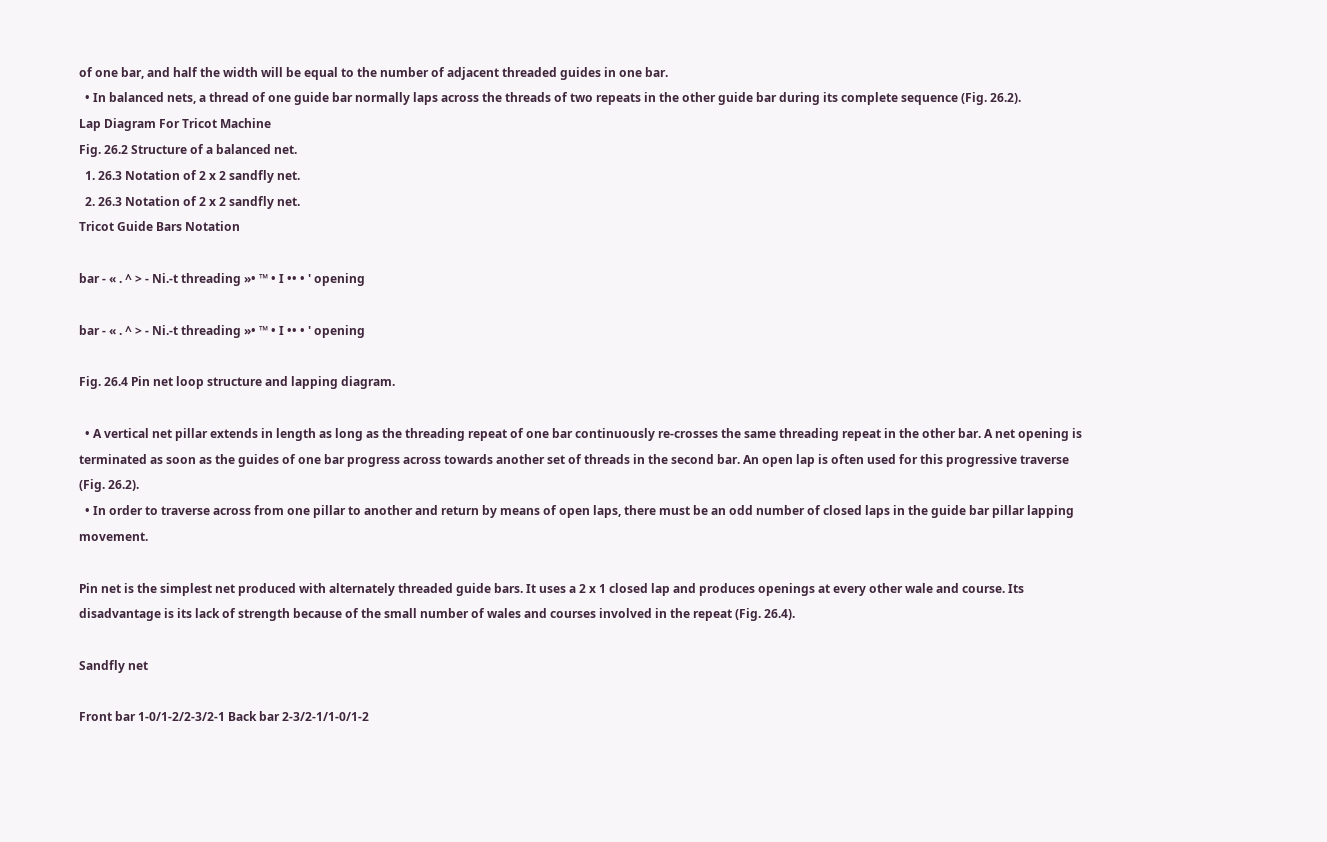of one bar, and half the width will be equal to the number of adjacent threaded guides in one bar.
  • In balanced nets, a thread of one guide bar normally laps across the threads of two repeats in the other guide bar during its complete sequence (Fig. 26.2).
Lap Diagram For Tricot Machine
Fig. 26.2 Structure of a balanced net.
  1. 26.3 Notation of 2 x 2 sandfly net.
  2. 26.3 Notation of 2 x 2 sandfly net.
Tricot Guide Bars Notation

bar - « . ^ > - Ni.-t threading »• ™ • I •• • ' opening

bar - « . ^ > - Ni.-t threading »• ™ • I •• • ' opening

Fig. 26.4 Pin net loop structure and lapping diagram.

  • A vertical net pillar extends in length as long as the threading repeat of one bar continuously re-crosses the same threading repeat in the other bar. A net opening is terminated as soon as the guides of one bar progress across towards another set of threads in the second bar. An open lap is often used for this progressive traverse (Fig. 26.2).
  • In order to traverse across from one pillar to another and return by means of open laps, there must be an odd number of closed laps in the guide bar pillar lapping movement.

Pin net is the simplest net produced with alternately threaded guide bars. It uses a 2 x 1 closed lap and produces openings at every other wale and course. Its disadvantage is its lack of strength because of the small number of wales and courses involved in the repeat (Fig. 26.4).

Sandfly net

Front bar 1-0/1-2/2-3/2-1 Back bar 2-3/2-1/1-0/1-2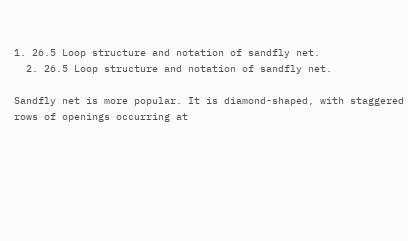1. 26.5 Loop structure and notation of sandfly net.
  2. 26.5 Loop structure and notation of sandfly net.

Sandfly net is more popular. It is diamond-shaped, with staggered rows of openings occurring at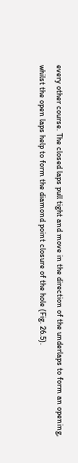every other course. The closed laps pull tight and move in the direction of the underlaps to form an opening, whilst the open laps help to form the diamond point closure of the hole (Fig. 26.5).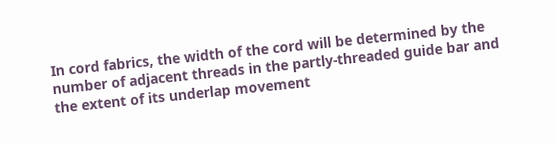In cord fabrics, the width of the cord will be determined by the number of adjacent threads in the partly-threaded guide bar and the extent of its underlap movement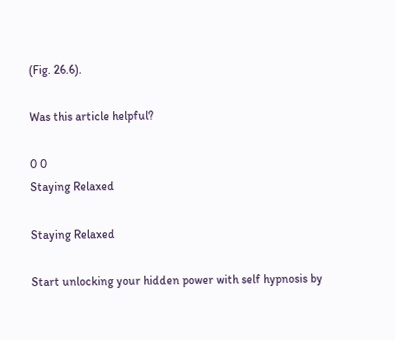(Fig. 26.6).

Was this article helpful?

0 0
Staying Relaxed

Staying Relaxed

Start unlocking your hidden power with self hypnosis by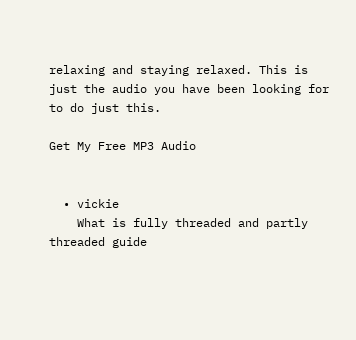relaxing and staying relaxed. This is just the audio you have been looking for to do just this.

Get My Free MP3 Audio


  • vickie
    What is fully threaded and partly threaded guide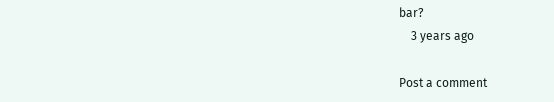bar?
    3 years ago

Post a comment